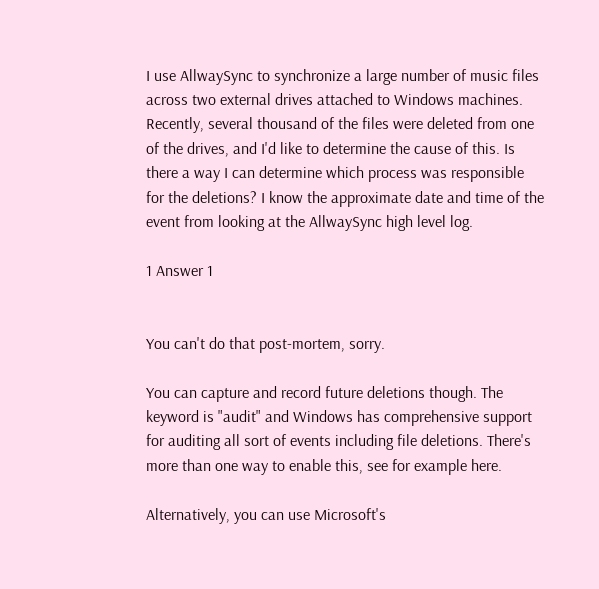I use AllwaySync to synchronize a large number of music files across two external drives attached to Windows machines. Recently, several thousand of the files were deleted from one of the drives, and I'd like to determine the cause of this. Is there a way I can determine which process was responsible for the deletions? I know the approximate date and time of the event from looking at the AllwaySync high level log.

1 Answer 1


You can't do that post-mortem, sorry.

You can capture and record future deletions though. The keyword is "audit" and Windows has comprehensive support for auditing all sort of events including file deletions. There's more than one way to enable this, see for example here.

Alternatively, you can use Microsoft's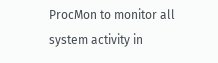ProcMon to monitor all system activity in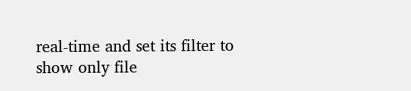real-time and set its filter to show only file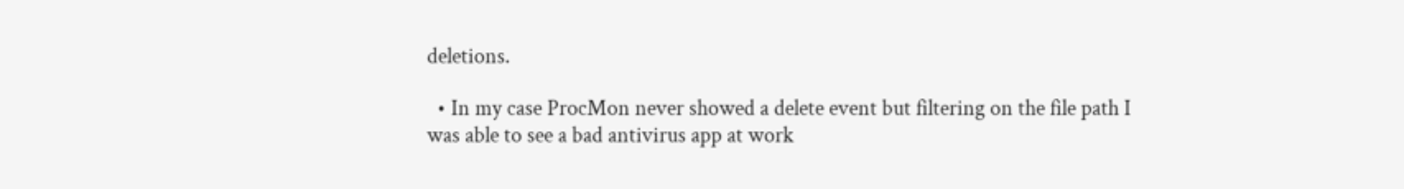deletions.

  • In my case ProcMon never showed a delete event but filtering on the file path I was able to see a bad antivirus app at work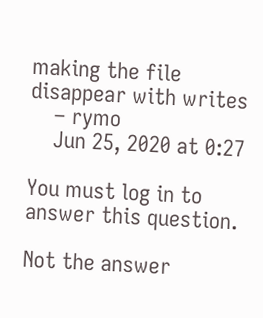making the file disappear with writes
    – rymo
    Jun 25, 2020 at 0:27

You must log in to answer this question.

Not the answer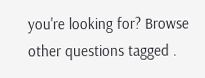you're looking for? Browse other questions tagged .